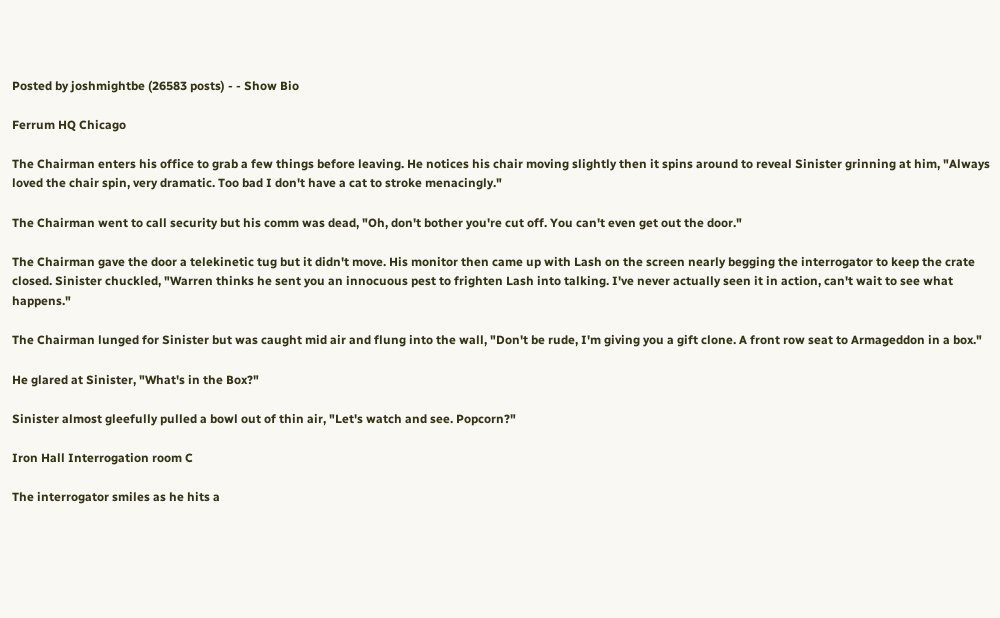Posted by joshmightbe (26583 posts) - - Show Bio

Ferrum HQ Chicago

The Chairman enters his office to grab a few things before leaving. He notices his chair moving slightly then it spins around to reveal Sinister grinning at him, "Always loved the chair spin, very dramatic. Too bad I don't have a cat to stroke menacingly."

The Chairman went to call security but his comm was dead, "Oh, don't bother you're cut off. You can't even get out the door."

The Chairman gave the door a telekinetic tug but it didn't move. His monitor then came up with Lash on the screen nearly begging the interrogator to keep the crate closed. Sinister chuckled, "Warren thinks he sent you an innocuous pest to frighten Lash into talking. I've never actually seen it in action, can't wait to see what happens."

The Chairman lunged for Sinister but was caught mid air and flung into the wall, "Don't be rude, I'm giving you a gift clone. A front row seat to Armageddon in a box."

He glared at Sinister, "What's in the Box?"

Sinister almost gleefully pulled a bowl out of thin air, "Let's watch and see. Popcorn?"

Iron Hall Interrogation room C

The interrogator smiles as he hits a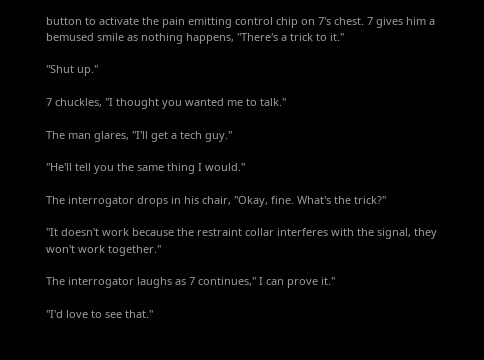button to activate the pain emitting control chip on 7's chest. 7 gives him a bemused smile as nothing happens, "There's a trick to it."

"Shut up."

7 chuckles, "I thought you wanted me to talk."

The man glares, "I'll get a tech guy."

"He'll tell you the same thing I would."

The interrogator drops in his chair, "Okay, fine. What's the trick?"

"It doesn't work because the restraint collar interferes with the signal, they won't work together."

The interrogator laughs as 7 continues," I can prove it."

"I'd love to see that."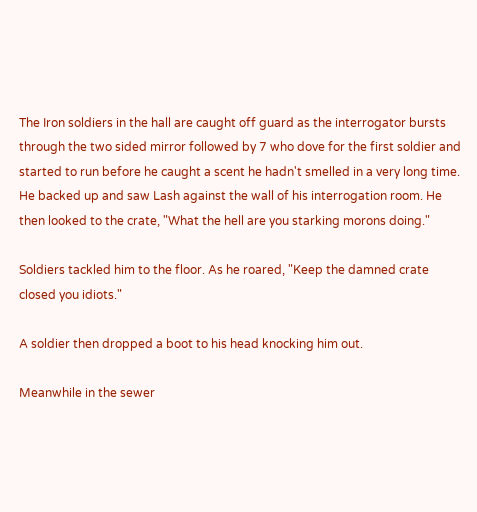The Iron soldiers in the hall are caught off guard as the interrogator bursts through the two sided mirror followed by 7 who dove for the first soldier and started to run before he caught a scent he hadn't smelled in a very long time. He backed up and saw Lash against the wall of his interrogation room. He then looked to the crate, "What the hell are you starking morons doing."

Soldiers tackled him to the floor. As he roared, "Keep the damned crate closed you idiots."

A soldier then dropped a boot to his head knocking him out.

Meanwhile in the sewer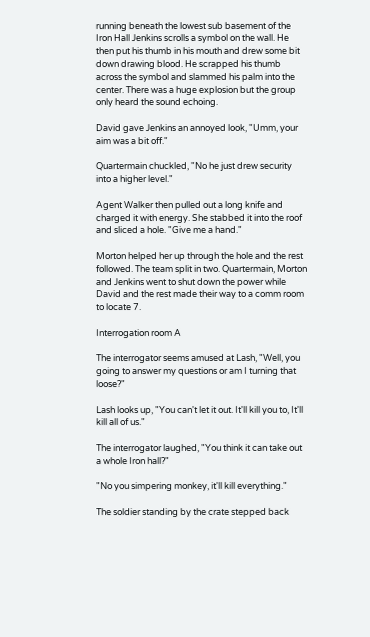running beneath the lowest sub basement of the Iron Hall Jenkins scrolls a symbol on the wall. He then put his thumb in his mouth and drew some bit down drawing blood. He scrapped his thumb across the symbol and slammed his palm into the center. There was a huge explosion but the group only heard the sound echoing.

David gave Jenkins an annoyed look, "Umm, your aim was a bit off."

Quartermain chuckled, "No he just drew security into a higher level."

Agent Walker then pulled out a long knife and charged it with energy. She stabbed it into the roof and sliced a hole. "Give me a hand."

Morton helped her up through the hole and the rest followed. The team split in two. Quartermain, Morton and Jenkins went to shut down the power while David and the rest made their way to a comm room to locate 7.

Interrogation room A

The interrogator seems amused at Lash, "Well, you going to answer my questions or am I turning that loose?"

Lash looks up, "You can't let it out. It'll kill you to, It'll kill all of us."

The interrogator laughed, "You think it can take out a whole Iron hall?"

"No you simpering monkey, it'll kill everything."

The soldier standing by the crate stepped back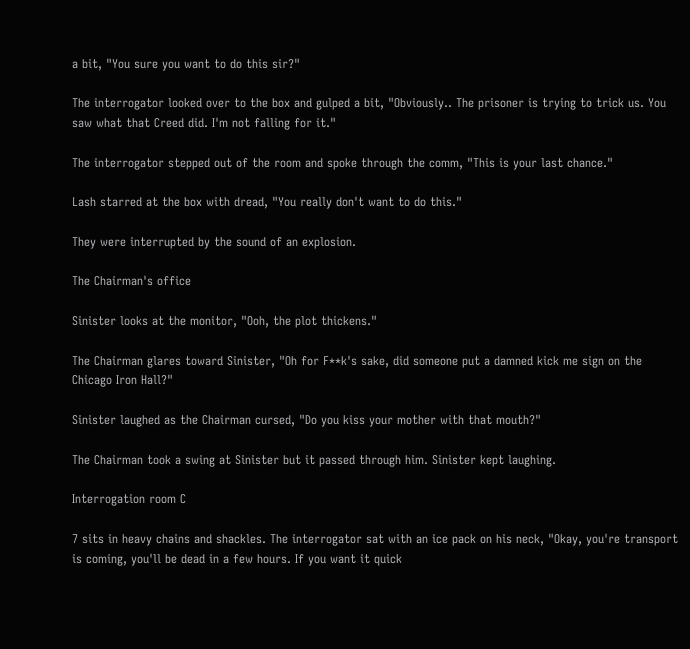a bit, "You sure you want to do this sir?"

The interrogator looked over to the box and gulped a bit, "Obviously.. The prisoner is trying to trick us. You saw what that Creed did. I'm not falling for it."

The interrogator stepped out of the room and spoke through the comm, "This is your last chance."

Lash starred at the box with dread, "You really don't want to do this."

They were interrupted by the sound of an explosion.

The Chairman's office

Sinister looks at the monitor, "Ooh, the plot thickens."

The Chairman glares toward Sinister, "Oh for F**k's sake, did someone put a damned kick me sign on the Chicago Iron Hall?"

Sinister laughed as the Chairman cursed, "Do you kiss your mother with that mouth?"

The Chairman took a swing at Sinister but it passed through him. Sinister kept laughing.

Interrogation room C

7 sits in heavy chains and shackles. The interrogator sat with an ice pack on his neck, "Okay, you're transport is coming, you'll be dead in a few hours. If you want it quick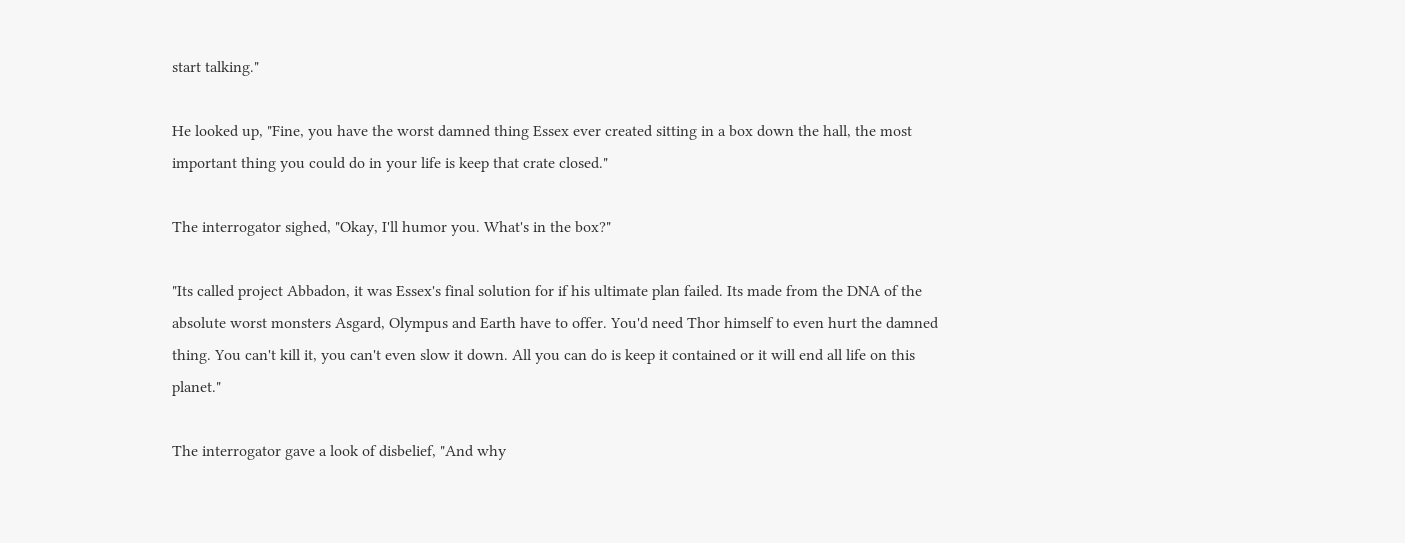start talking."

He looked up, "Fine, you have the worst damned thing Essex ever created sitting in a box down the hall, the most important thing you could do in your life is keep that crate closed."

The interrogator sighed, "Okay, I'll humor you. What's in the box?"

"Its called project Abbadon, it was Essex's final solution for if his ultimate plan failed. Its made from the DNA of the absolute worst monsters Asgard, Olympus and Earth have to offer. You'd need Thor himself to even hurt the damned thing. You can't kill it, you can't even slow it down. All you can do is keep it contained or it will end all life on this planet."

The interrogator gave a look of disbelief, "And why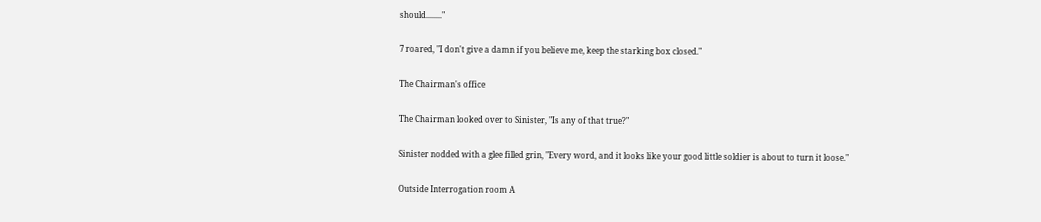should........"

7 roared, "I don't give a damn if you believe me, keep the starking box closed."

The Chairman's office

The Chairman looked over to Sinister, "Is any of that true?"

Sinister nodded with a glee filled grin, "Every word, and it looks like your good little soldier is about to turn it loose."

Outside Interrogation room A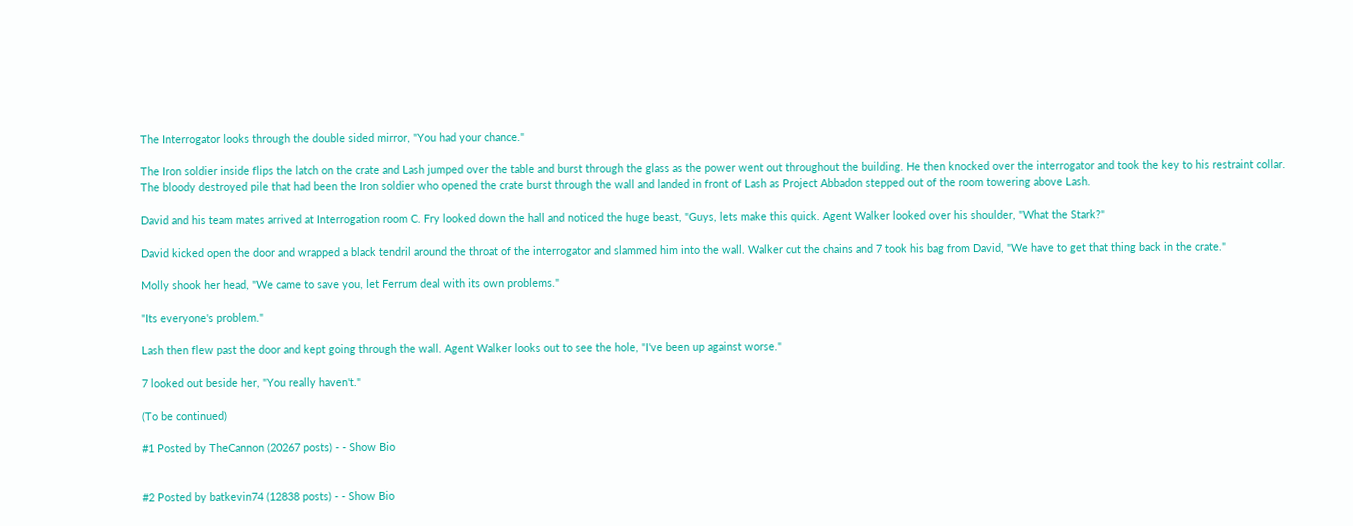The Interrogator looks through the double sided mirror, "You had your chance."

The Iron soldier inside flips the latch on the crate and Lash jumped over the table and burst through the glass as the power went out throughout the building. He then knocked over the interrogator and took the key to his restraint collar. The bloody destroyed pile that had been the Iron soldier who opened the crate burst through the wall and landed in front of Lash as Project Abbadon stepped out of the room towering above Lash.

David and his team mates arrived at Interrogation room C. Fry looked down the hall and noticed the huge beast, "Guys, lets make this quick. Agent Walker looked over his shoulder, "What the Stark?"

David kicked open the door and wrapped a black tendril around the throat of the interrogator and slammed him into the wall. Walker cut the chains and 7 took his bag from David, "We have to get that thing back in the crate."

Molly shook her head, "We came to save you, let Ferrum deal with its own problems."

"Its everyone's problem."

Lash then flew past the door and kept going through the wall. Agent Walker looks out to see the hole, "I've been up against worse."

7 looked out beside her, "You really haven't."

(To be continued)

#1 Posted by TheCannon (20267 posts) - - Show Bio


#2 Posted by batkevin74 (12838 posts) - - Show Bio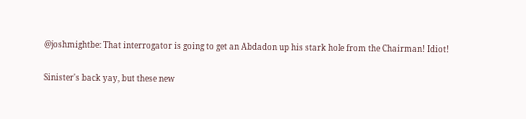@joshmightbe: That interrogator is going to get an Abdadon up his stark hole from the Chairman! Idiot!

Sinister's back yay, but these new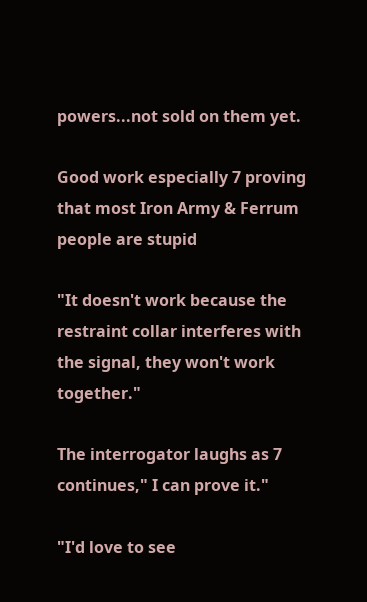powers...not sold on them yet.

Good work especially 7 proving that most Iron Army & Ferrum people are stupid

"It doesn't work because the restraint collar interferes with the signal, they won't work together."

The interrogator laughs as 7 continues," I can prove it."

"I'd love to see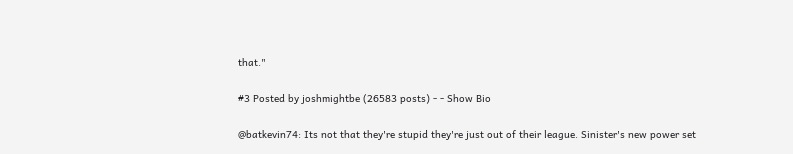that."

#3 Posted by joshmightbe (26583 posts) - - Show Bio

@batkevin74: Its not that they're stupid they're just out of their league. Sinister's new power set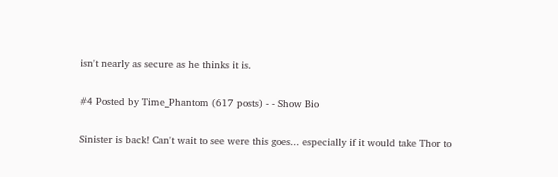isn't nearly as secure as he thinks it is.

#4 Posted by Time_Phantom (617 posts) - - Show Bio

Sinister is back! Can't wait to see were this goes... especially if it would take Thor to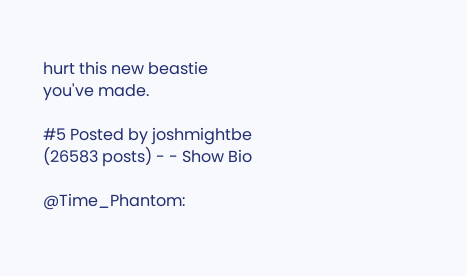hurt this new beastie you've made.

#5 Posted by joshmightbe (26583 posts) - - Show Bio

@Time_Phantom: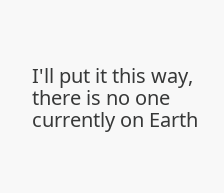I'll put it this way, there is no one currently on Earth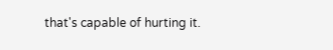that's capable of hurting it.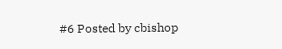#6 Posted by cbishop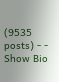(9535 posts) - - Show Bio